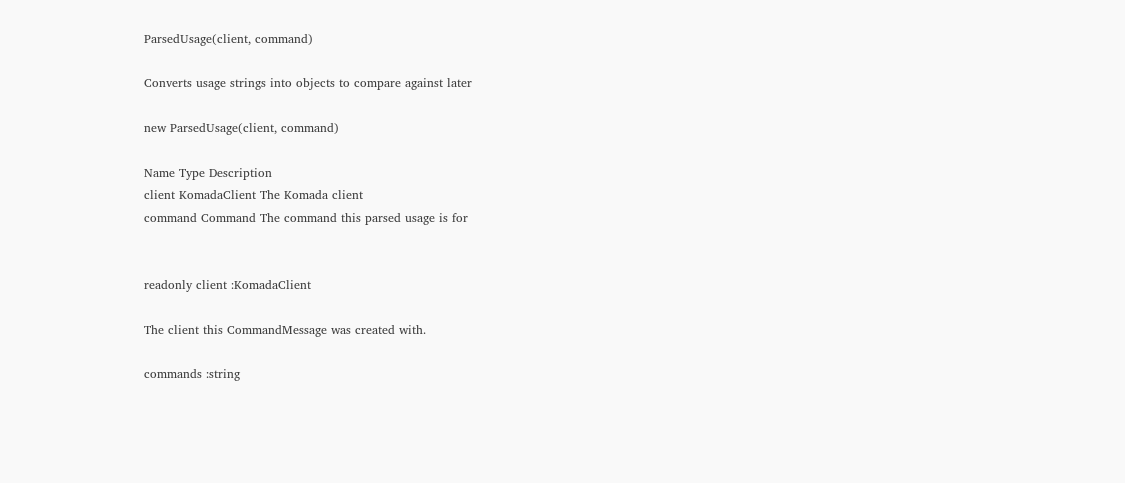ParsedUsage(client, command)

Converts usage strings into objects to compare against later

new ParsedUsage(client, command)

Name Type Description
client KomadaClient The Komada client
command Command The command this parsed usage is for


readonly client :KomadaClient

The client this CommandMessage was created with.

commands :string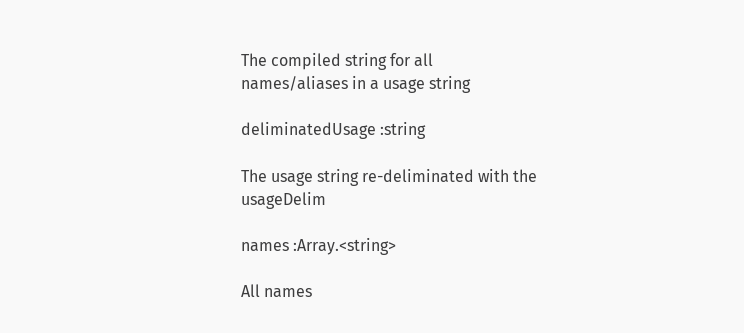The compiled string for all names/aliases in a usage string

deliminatedUsage :string

The usage string re-deliminated with the usageDelim

names :Array.<string>

All names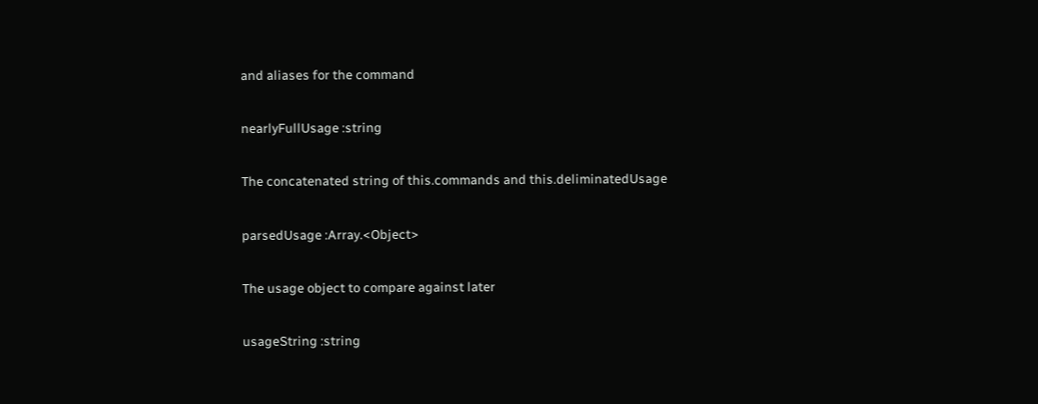and aliases for the command

nearlyFullUsage :string

The concatenated string of this.commands and this.deliminatedUsage

parsedUsage :Array.<Object>

The usage object to compare against later

usageString :string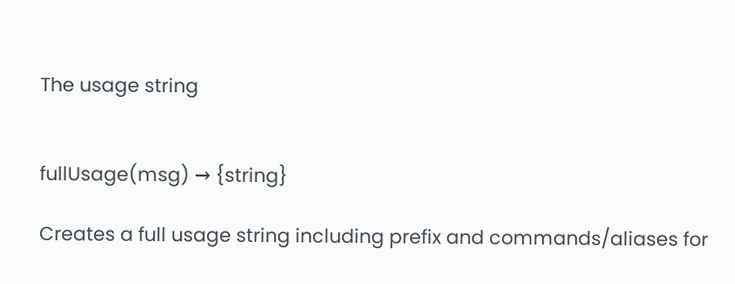The usage string


fullUsage(msg) → {string}

Creates a full usage string including prefix and commands/aliases for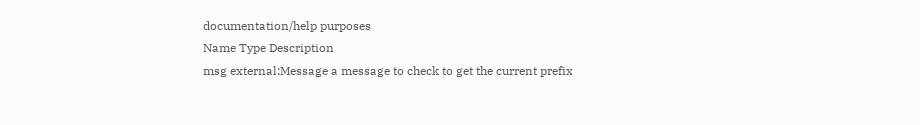documentation/help purposes
Name Type Description
msg external:Message a message to check to get the current prefix